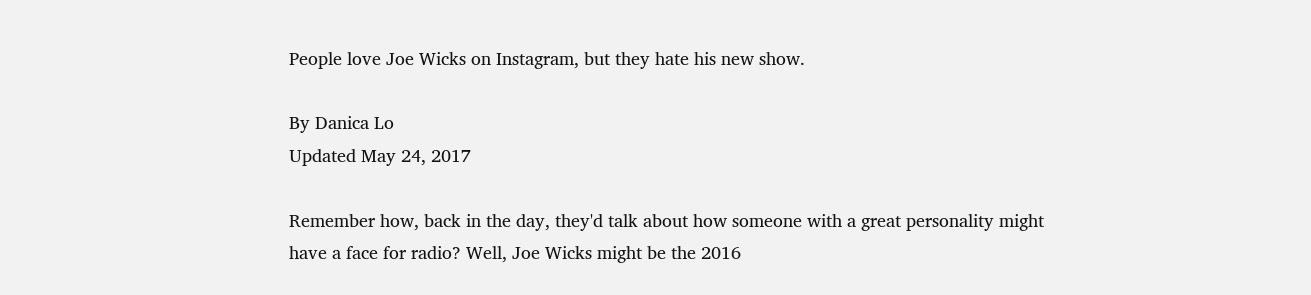People love Joe Wicks on Instagram, but they hate his new show.

By Danica Lo
Updated May 24, 2017

Remember how, back in the day, they'd talk about how someone with a great personality might have a face for radio? Well, Joe Wicks might be the 2016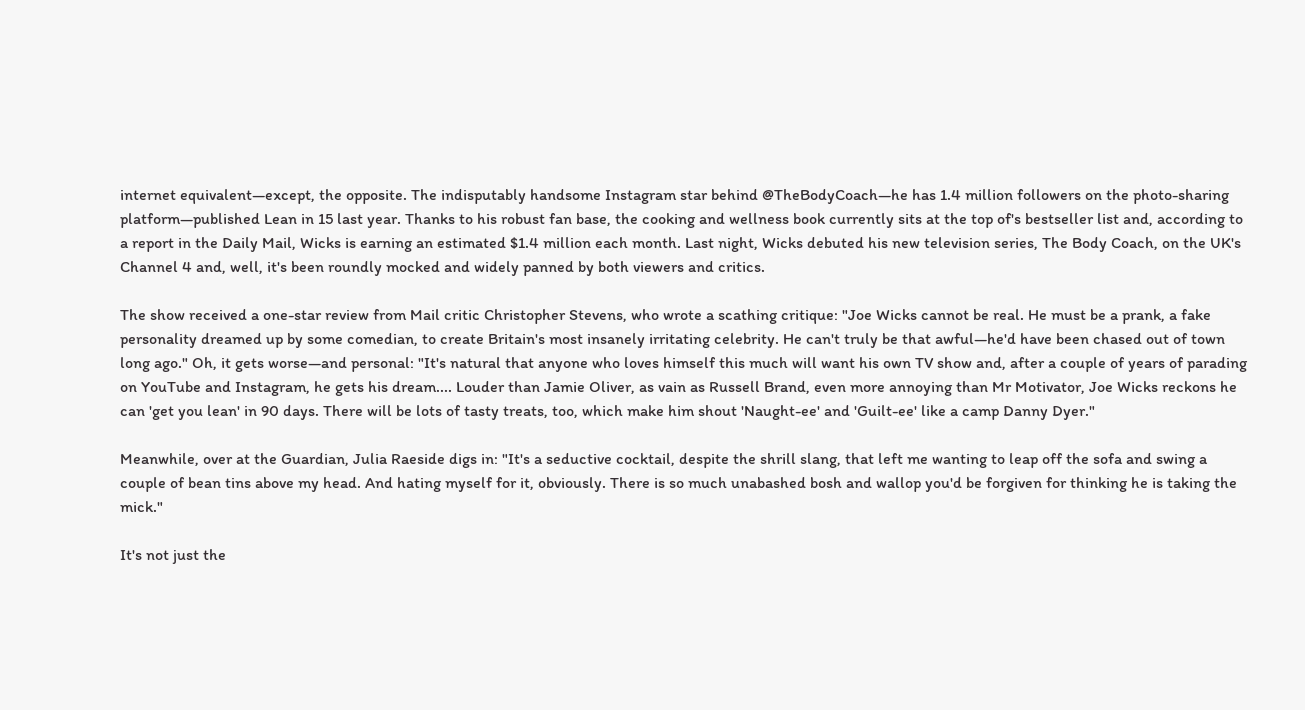internet equivalent—except, the opposite. The indisputably handsome Instagram star behind @TheBodyCoach—he has 1.4 million followers on the photo-sharing platform—published Lean in 15 last year. Thanks to his robust fan base, the cooking and wellness book currently sits at the top of's bestseller list and, according to a report in the Daily Mail, Wicks is earning an estimated $1.4 million each month. Last night, Wicks debuted his new television series, The Body Coach, on the UK's Channel 4 and, well, it's been roundly mocked and widely panned by both viewers and critics.

The show received a one-star review from Mail critic Christopher Stevens, who wrote a scathing critique: "Joe Wicks cannot be real. He must be a prank, a fake personality dreamed up by some comedian, to create Britain's most insanely irritating celebrity. He can't truly be that awful—he'd have been chased out of town long ago." Oh, it gets worse—and personal: "It's natural that anyone who loves himself this much will want his own TV show and, after a couple of years of parading on YouTube and Instagram, he gets his dream.... Louder than Jamie Oliver, as vain as Russell Brand, even more annoying than Mr Motivator, Joe Wicks reckons he can 'get you lean' in 90 days. There will be lots of tasty treats, too, which make him shout 'Naught-ee' and 'Guilt-ee' like a camp Danny Dyer."

Meanwhile, over at the Guardian, Julia Raeside digs in: "It's a seductive cocktail, despite the shrill slang, that left me wanting to leap off the sofa and swing a couple of bean tins above my head. And hating myself for it, obviously. There is so much unabashed bosh and wallop you'd be forgiven for thinking he is taking the mick."

It's not just the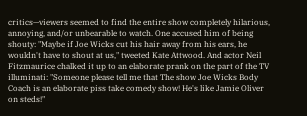critics—viewers seemed to find the entire show completely hilarious, annoying, and/or unbearable to watch. One accused him of being shouty: "Maybe if Joe Wicks cut his hair away from his ears, he wouldn't have to shout at us," tweeted Kate Attwood. And actor Neil Fitzmaurice chalked it up to an elaborate prank on the part of the TV illuminati: "Someone please tell me that The show Joe Wicks Body Coach is an elaborate piss take comedy show! He's like Jamie Oliver on steds!"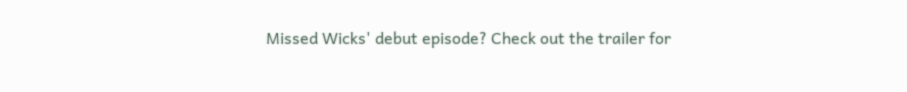Missed Wicks' debut episode? Check out the trailer for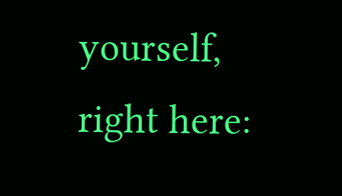yourself, right here: